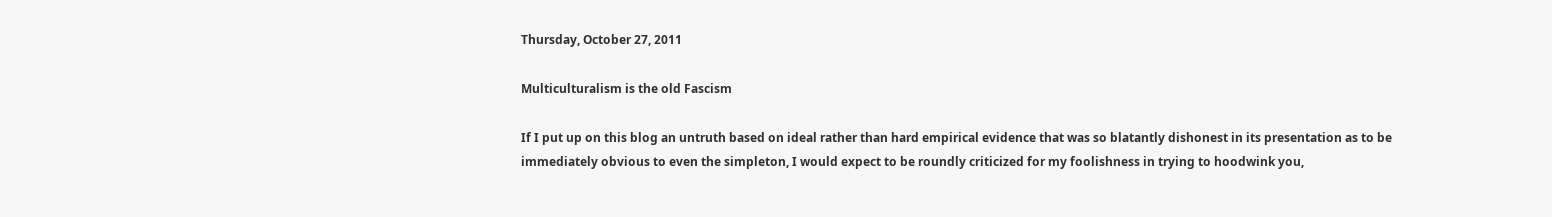Thursday, October 27, 2011

Multiculturalism is the old Fascism

If I put up on this blog an untruth based on ideal rather than hard empirical evidence that was so blatantly dishonest in its presentation as to be immediately obvious to even the simpleton, I would expect to be roundly criticized for my foolishness in trying to hoodwink you,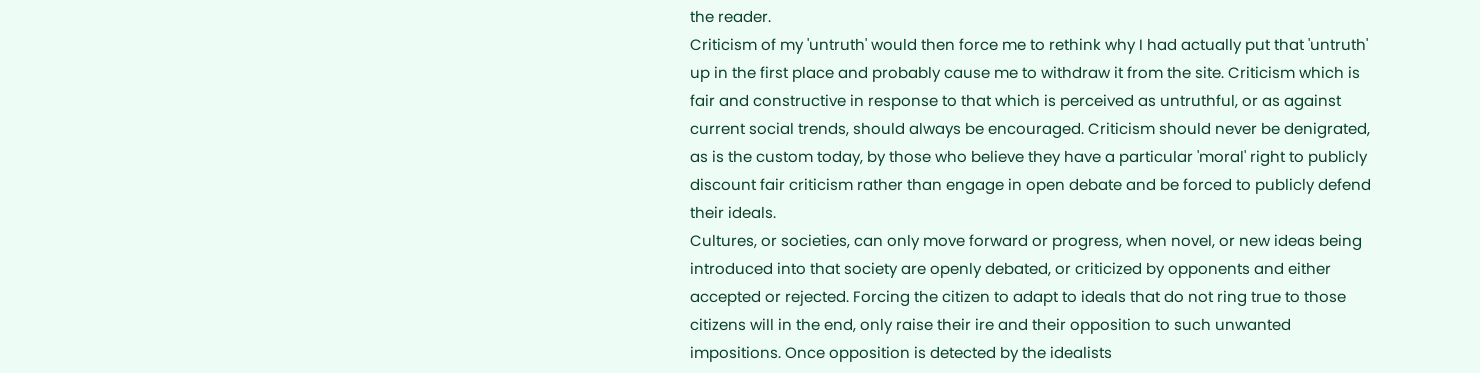the reader.
Criticism of my 'untruth' would then force me to rethink why I had actually put that 'untruth' up in the first place and probably cause me to withdraw it from the site. Criticism which is fair and constructive in response to that which is perceived as untruthful, or as against current social trends, should always be encouraged. Criticism should never be denigrated, as is the custom today, by those who believe they have a particular 'moral' right to publicly discount fair criticism rather than engage in open debate and be forced to publicly defend their ideals.
Cultures, or societies, can only move forward or progress, when novel, or new ideas being introduced into that society are openly debated, or criticized by opponents and either accepted or rejected. Forcing the citizen to adapt to ideals that do not ring true to those citizens will in the end, only raise their ire and their opposition to such unwanted impositions. Once opposition is detected by the idealists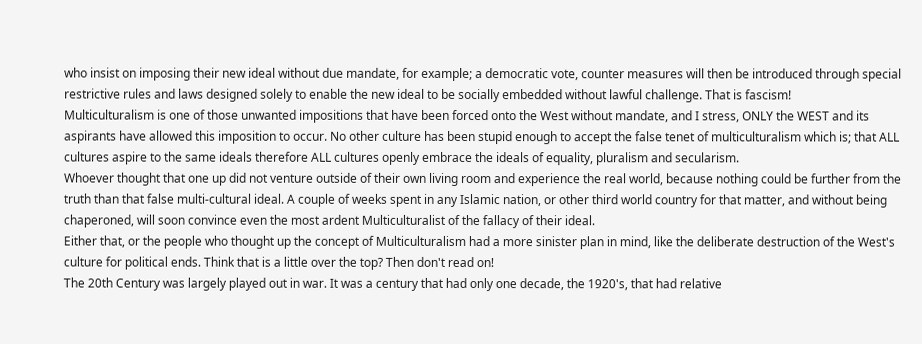who insist on imposing their new ideal without due mandate, for example; a democratic vote, counter measures will then be introduced through special restrictive rules and laws designed solely to enable the new ideal to be socially embedded without lawful challenge. That is fascism!
Multiculturalism is one of those unwanted impositions that have been forced onto the West without mandate, and I stress, ONLY the WEST and its aspirants have allowed this imposition to occur. No other culture has been stupid enough to accept the false tenet of multiculturalism which is; that ALL cultures aspire to the same ideals therefore ALL cultures openly embrace the ideals of equality, pluralism and secularism.
Whoever thought that one up did not venture outside of their own living room and experience the real world, because nothing could be further from the truth than that false multi-cultural ideal. A couple of weeks spent in any Islamic nation, or other third world country for that matter, and without being chaperoned, will soon convince even the most ardent Multiculturalist of the fallacy of their ideal.
Either that, or the people who thought up the concept of Multiculturalism had a more sinister plan in mind, like the deliberate destruction of the West's culture for political ends. Think that is a little over the top? Then don't read on!
The 20th Century was largely played out in war. It was a century that had only one decade, the 1920's, that had relative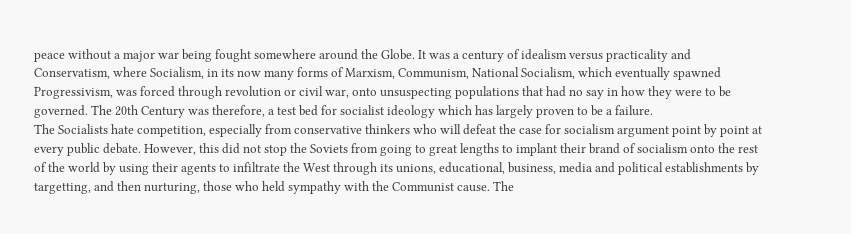peace without a major war being fought somewhere around the Globe. It was a century of idealism versus practicality and Conservatism, where Socialism, in its now many forms of Marxism, Communism, National Socialism, which eventually spawned Progressivism, was forced through revolution or civil war, onto unsuspecting populations that had no say in how they were to be governed. The 20th Century was therefore, a test bed for socialist ideology which has largely proven to be a failure.
The Socialists hate competition, especially from conservative thinkers who will defeat the case for socialism argument point by point at every public debate. However, this did not stop the Soviets from going to great lengths to implant their brand of socialism onto the rest of the world by using their agents to infiltrate the West through its unions, educational, business, media and political establishments by targetting, and then nurturing, those who held sympathy with the Communist cause. The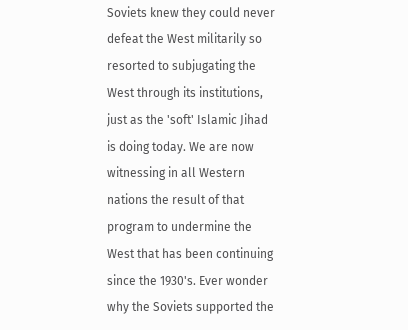Soviets knew they could never defeat the West militarily so resorted to subjugating the West through its institutions, just as the 'soft' Islamic Jihad is doing today. We are now witnessing in all Western nations the result of that program to undermine the West that has been continuing since the 1930's. Ever wonder why the Soviets supported the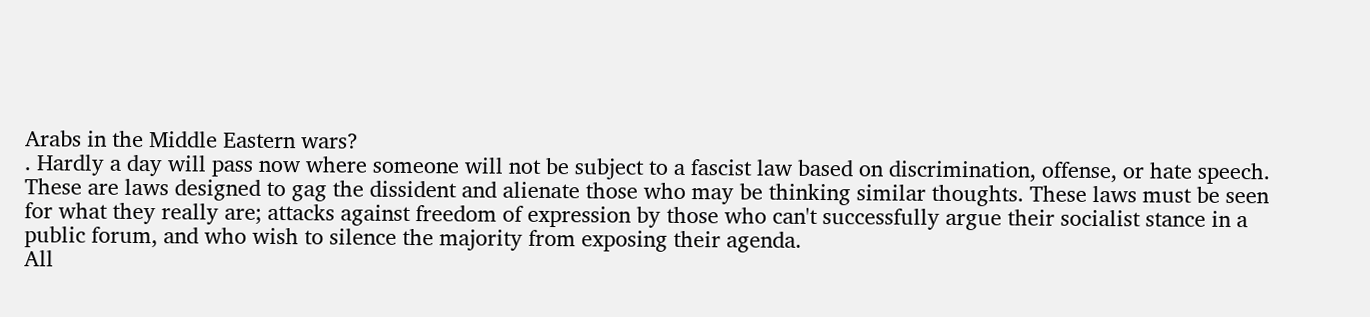Arabs in the Middle Eastern wars?
. Hardly a day will pass now where someone will not be subject to a fascist law based on discrimination, offense, or hate speech. These are laws designed to gag the dissident and alienate those who may be thinking similar thoughts. These laws must be seen for what they really are; attacks against freedom of expression by those who can't successfully argue their socialist stance in a public forum, and who wish to silence the majority from exposing their agenda.
All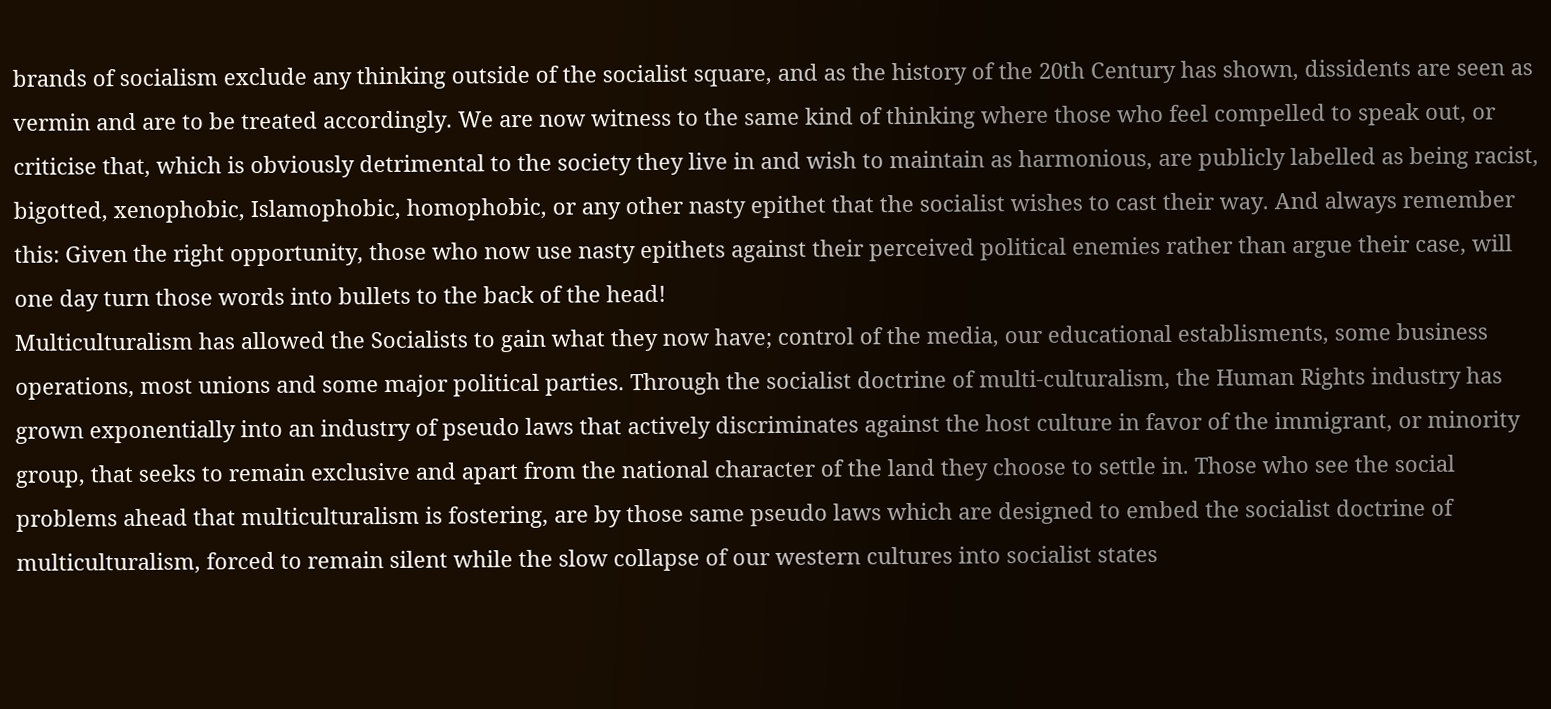brands of socialism exclude any thinking outside of the socialist square, and as the history of the 20th Century has shown, dissidents are seen as vermin and are to be treated accordingly. We are now witness to the same kind of thinking where those who feel compelled to speak out, or criticise that, which is obviously detrimental to the society they live in and wish to maintain as harmonious, are publicly labelled as being racist, bigotted, xenophobic, Islamophobic, homophobic, or any other nasty epithet that the socialist wishes to cast their way. And always remember this: Given the right opportunity, those who now use nasty epithets against their perceived political enemies rather than argue their case, will one day turn those words into bullets to the back of the head!
Multiculturalism has allowed the Socialists to gain what they now have; control of the media, our educational establisments, some business operations, most unions and some major political parties. Through the socialist doctrine of multi-culturalism, the Human Rights industry has grown exponentially into an industry of pseudo laws that actively discriminates against the host culture in favor of the immigrant, or minority group, that seeks to remain exclusive and apart from the national character of the land they choose to settle in. Those who see the social problems ahead that multiculturalism is fostering, are by those same pseudo laws which are designed to embed the socialist doctrine of multiculturalism, forced to remain silent while the slow collapse of our western cultures into socialist states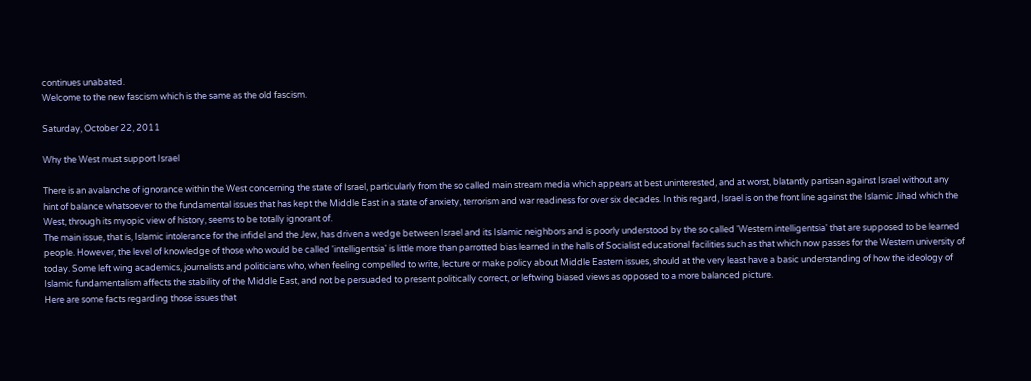continues unabated.
Welcome to the new fascism which is the same as the old fascism.

Saturday, October 22, 2011

Why the West must support Israel

There is an avalanche of ignorance within the West concerning the state of Israel, particularly from the so called main stream media which appears at best uninterested, and at worst, blatantly partisan against Israel without any hint of balance whatsoever to the fundamental issues that has kept the Middle East in a state of anxiety, terrorism and war readiness for over six decades. In this regard, Israel is on the front line against the Islamic Jihad which the West, through its myopic view of history, seems to be totally ignorant of.
The main issue, that is, Islamic intolerance for the infidel and the Jew, has driven a wedge between Israel and its Islamic neighbors and is poorly understood by the so called 'Western intelligentsia' that are supposed to be learned people. However, the level of knowledge of those who would be called 'intelligentsia' is little more than parrotted bias learned in the halls of Socialist educational facilities such as that which now passes for the Western university of today. Some left wing academics, journalists and politicians who, when feeling compelled to write, lecture or make policy about Middle Eastern issues, should at the very least have a basic understanding of how the ideology of Islamic fundamentalism affects the stability of the Middle East, and not be persuaded to present politically correct, or leftwing biased views as opposed to a more balanced picture.
Here are some facts regarding those issues that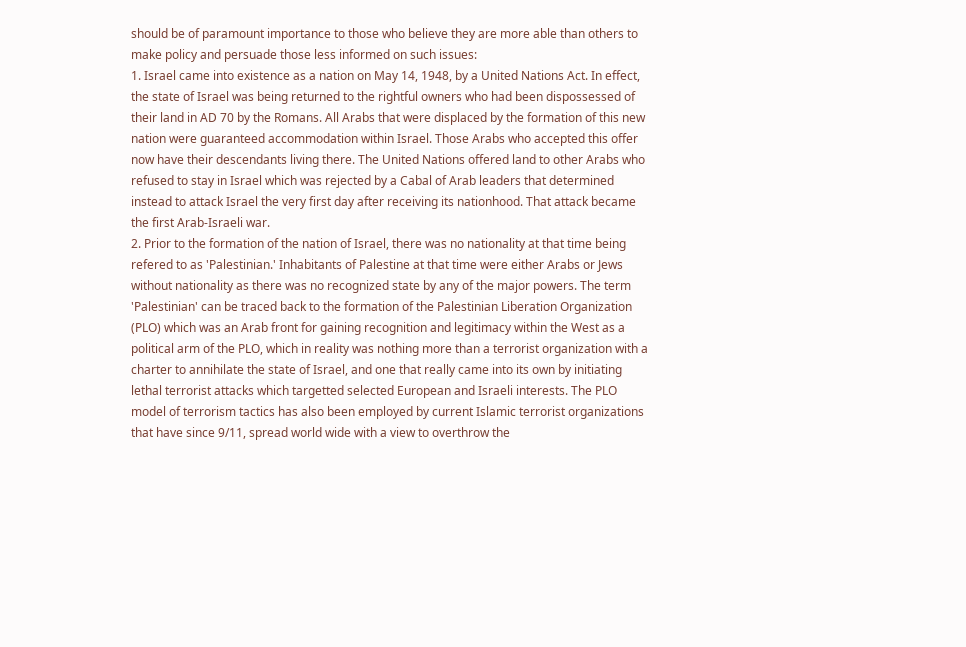should be of paramount importance to those who believe they are more able than others to make policy and persuade those less informed on such issues:
1. Israel came into existence as a nation on May 14, 1948, by a United Nations Act. In effect, the state of Israel was being returned to the rightful owners who had been dispossessed of their land in AD 70 by the Romans. All Arabs that were displaced by the formation of this new nation were guaranteed accommodation within Israel. Those Arabs who accepted this offer now have their descendants living there. The United Nations offered land to other Arabs who refused to stay in Israel which was rejected by a Cabal of Arab leaders that determined instead to attack Israel the very first day after receiving its nationhood. That attack became the first Arab-Israeli war.
2. Prior to the formation of the nation of Israel, there was no nationality at that time being refered to as 'Palestinian.' Inhabitants of Palestine at that time were either Arabs or Jews without nationality as there was no recognized state by any of the major powers. The term 'Palestinian' can be traced back to the formation of the Palestinian Liberation Organization (PLO) which was an Arab front for gaining recognition and legitimacy within the West as a political arm of the PLO, which in reality was nothing more than a terrorist organization with a charter to annihilate the state of Israel, and one that really came into its own by initiating lethal terrorist attacks which targetted selected European and Israeli interests. The PLO model of terrorism tactics has also been employed by current Islamic terrorist organizations that have since 9/11, spread world wide with a view to overthrow the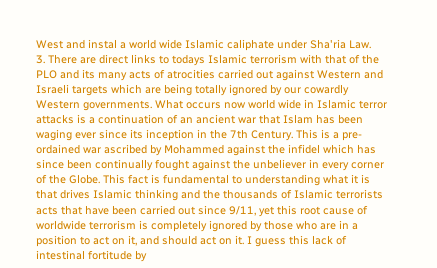West and instal a world wide Islamic caliphate under Sha'ria Law.
3. There are direct links to todays Islamic terrorism with that of the PLO and its many acts of atrocities carried out against Western and Israeli targets which are being totally ignored by our cowardly Western governments. What occurs now world wide in Islamic terror attacks is a continuation of an ancient war that Islam has been waging ever since its inception in the 7th Century. This is a pre-ordained war ascribed by Mohammed against the infidel which has since been continually fought against the unbeliever in every corner of the Globe. This fact is fundamental to understanding what it is that drives Islamic thinking and the thousands of Islamic terrorists acts that have been carried out since 9/11, yet this root cause of worldwide terrorism is completely ignored by those who are in a position to act on it, and should act on it. I guess this lack of intestinal fortitude by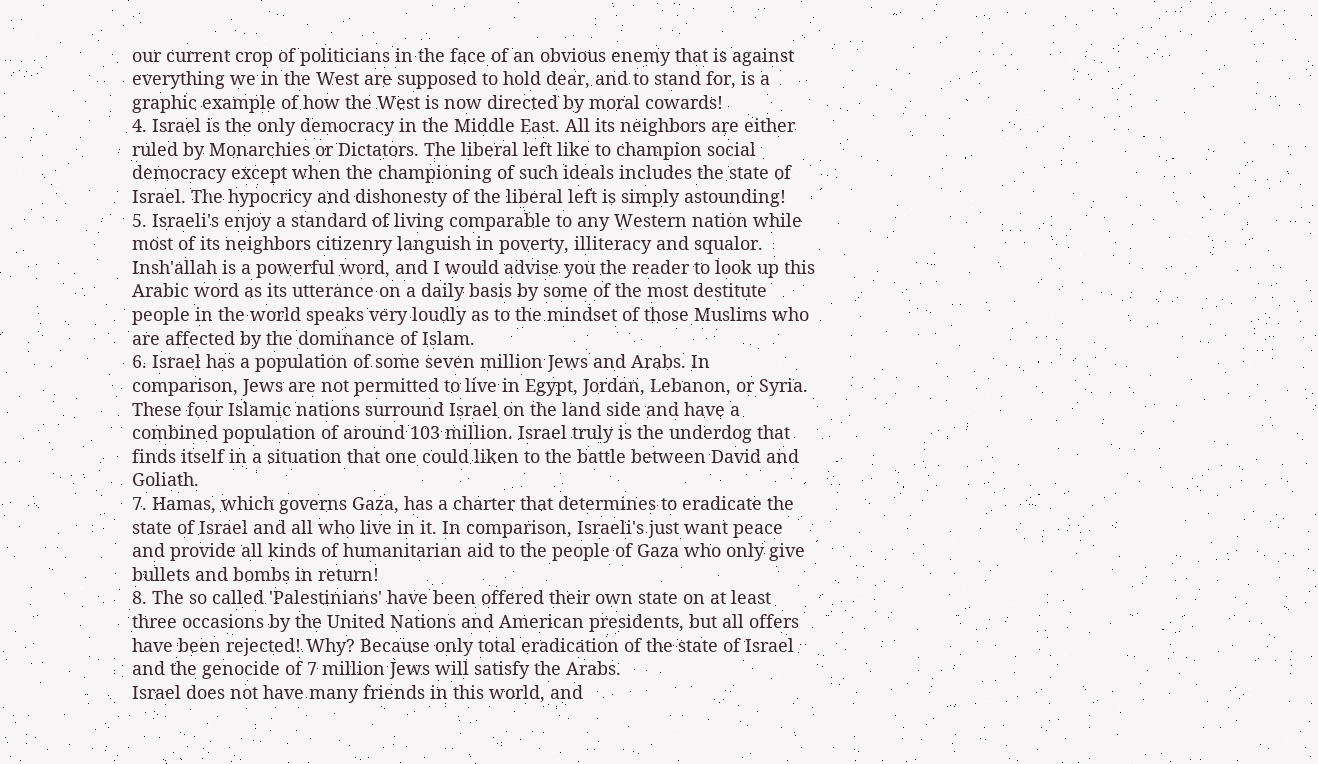our current crop of politicians in the face of an obvious enemy that is against everything we in the West are supposed to hold dear, and to stand for, is a graphic example of how the West is now directed by moral cowards!
4. Israel is the only democracy in the Middle East. All its neighbors are either ruled by Monarchies or Dictators. The liberal left like to champion social democracy except when the championing of such ideals includes the state of Israel. The hypocricy and dishonesty of the liberal left is simply astounding!
5. Israeli's enjoy a standard of living comparable to any Western nation while most of its neighbors citizenry languish in poverty, illiteracy and squalor. Insh'allah is a powerful word, and I would advise you the reader to look up this Arabic word as its utterance on a daily basis by some of the most destitute people in the world speaks very loudly as to the mindset of those Muslims who are affected by the dominance of Islam.
6. Israel has a population of some seven million Jews and Arabs. In comparison, Jews are not permitted to live in Egypt, Jordan, Lebanon, or Syria. These four Islamic nations surround Israel on the land side and have a combined population of around 103 million. Israel truly is the underdog that finds itself in a situation that one could liken to the battle between David and Goliath.
7. Hamas, which governs Gaza, has a charter that determines to eradicate the state of Israel and all who live in it. In comparison, Israeli's just want peace and provide all kinds of humanitarian aid to the people of Gaza who only give bullets and bombs in return!
8. The so called 'Palestinians' have been offered their own state on at least three occasions by the United Nations and American presidents, but all offers have been rejected! Why? Because only total eradication of the state of Israel and the genocide of 7 million Jews will satisfy the Arabs.
Israel does not have many friends in this world, and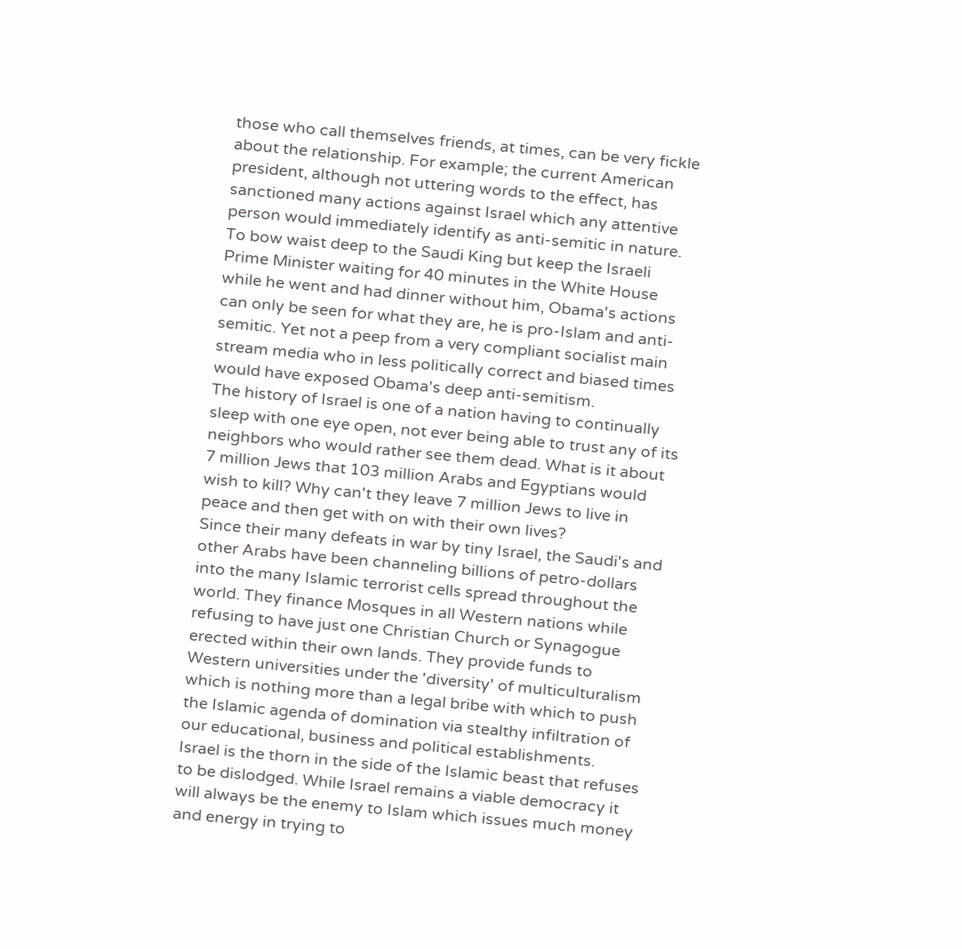those who call themselves friends, at times, can be very fickle about the relationship. For example; the current American president, although not uttering words to the effect, has sanctioned many actions against Israel which any attentive person would immediately identify as anti-semitic in nature. To bow waist deep to the Saudi King but keep the Israeli Prime Minister waiting for 40 minutes in the White House while he went and had dinner without him, Obama's actions can only be seen for what they are, he is pro-Islam and anti-semitic. Yet not a peep from a very compliant socialist main stream media who in less politically correct and biased times would have exposed Obama's deep anti-semitism.
The history of Israel is one of a nation having to continually sleep with one eye open, not ever being able to trust any of its neighbors who would rather see them dead. What is it about 7 million Jews that 103 million Arabs and Egyptians would wish to kill? Why can't they leave 7 million Jews to live in peace and then get with on with their own lives?
Since their many defeats in war by tiny Israel, the Saudi's and other Arabs have been channeling billions of petro-dollars into the many Islamic terrorist cells spread throughout the world. They finance Mosques in all Western nations while refusing to have just one Christian Church or Synagogue erected within their own lands. They provide funds to Western universities under the 'diversity' of multiculturalism which is nothing more than a legal bribe with which to push the Islamic agenda of domination via stealthy infiltration of our educational, business and political establishments.
Israel is the thorn in the side of the Islamic beast that refuses to be dislodged. While Israel remains a viable democracy it will always be the enemy to Islam which issues much money and energy in trying to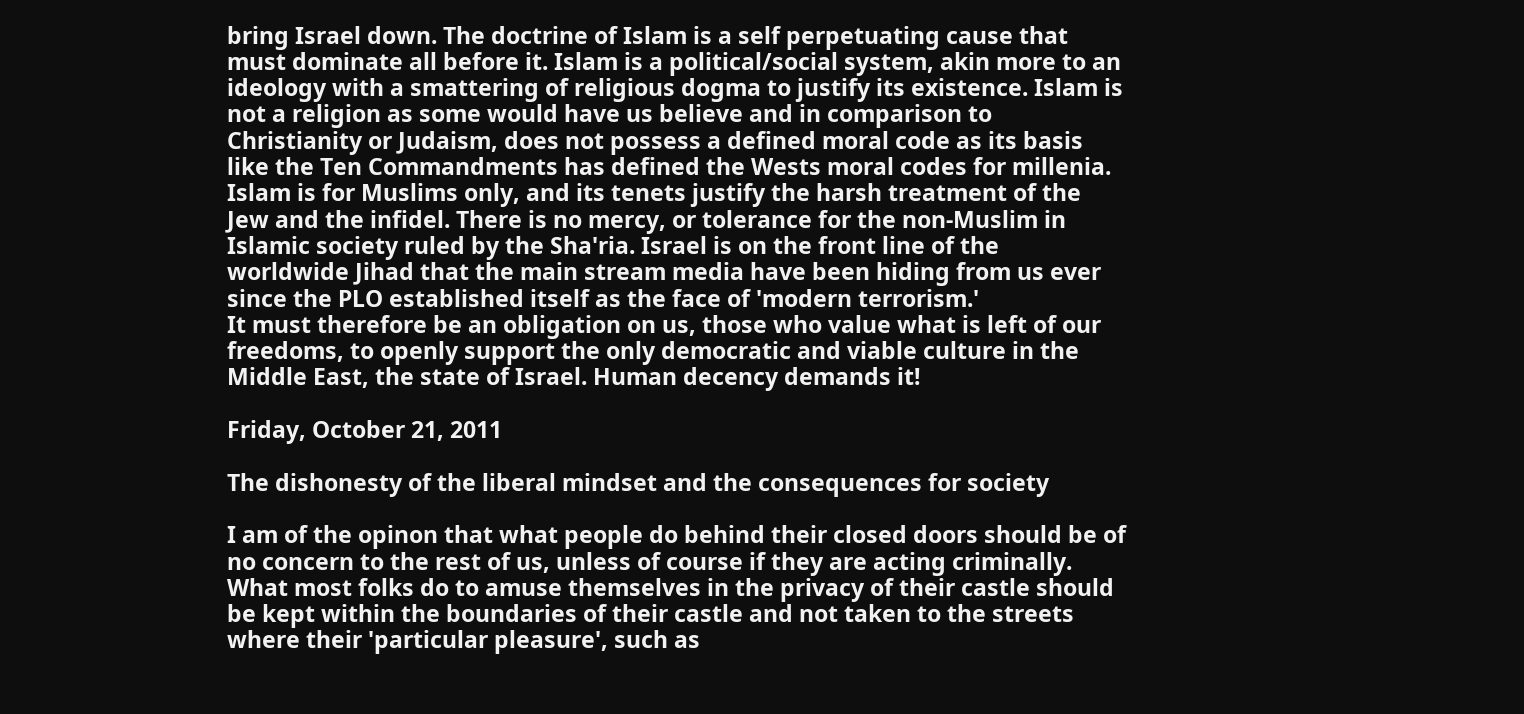bring Israel down. The doctrine of Islam is a self perpetuating cause that must dominate all before it. Islam is a political/social system, akin more to an ideology with a smattering of religious dogma to justify its existence. Islam is not a religion as some would have us believe and in comparison to Christianity or Judaism, does not possess a defined moral code as its basis like the Ten Commandments has defined the Wests moral codes for millenia. Islam is for Muslims only, and its tenets justify the harsh treatment of the Jew and the infidel. There is no mercy, or tolerance for the non-Muslim in Islamic society ruled by the Sha'ria. Israel is on the front line of the worldwide Jihad that the main stream media have been hiding from us ever since the PLO established itself as the face of 'modern terrorism.'
It must therefore be an obligation on us, those who value what is left of our freedoms, to openly support the only democratic and viable culture in the Middle East, the state of Israel. Human decency demands it!

Friday, October 21, 2011

The dishonesty of the liberal mindset and the consequences for society

I am of the opinon that what people do behind their closed doors should be of no concern to the rest of us, unless of course if they are acting criminally. What most folks do to amuse themselves in the privacy of their castle should be kept within the boundaries of their castle and not taken to the streets where their 'particular pleasure', such as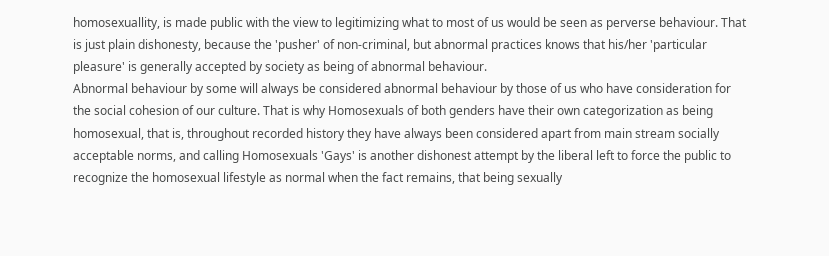homosexuallity, is made public with the view to legitimizing what to most of us would be seen as perverse behaviour. That is just plain dishonesty, because the 'pusher' of non-criminal, but abnormal practices knows that his/her 'particular pleasure' is generally accepted by society as being of abnormal behaviour.
Abnormal behaviour by some will always be considered abnormal behaviour by those of us who have consideration for the social cohesion of our culture. That is why Homosexuals of both genders have their own categorization as being homosexual, that is, throughout recorded history they have always been considered apart from main stream socially acceptable norms, and calling Homosexuals 'Gays' is another dishonest attempt by the liberal left to force the public to recognize the homosexual lifestyle as normal when the fact remains, that being sexually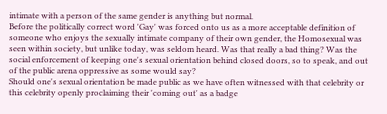intimate with a person of the same gender is anything but normal.
Before the politically correct word 'Gay' was forced onto us as a more acceptable definition of someone who enjoys the sexually intimate company of their own gender, the Homosexual was seen within society, but unlike today, was seldom heard. Was that really a bad thing? Was the social enforcement of keeping one's sexual orientation behind closed doors, so to speak, and out of the public arena oppressive as some would say?
Should one's sexual orientation be made public as we have often witnessed with that celebrity or this celebrity openly proclaiming their 'coming out' as a badge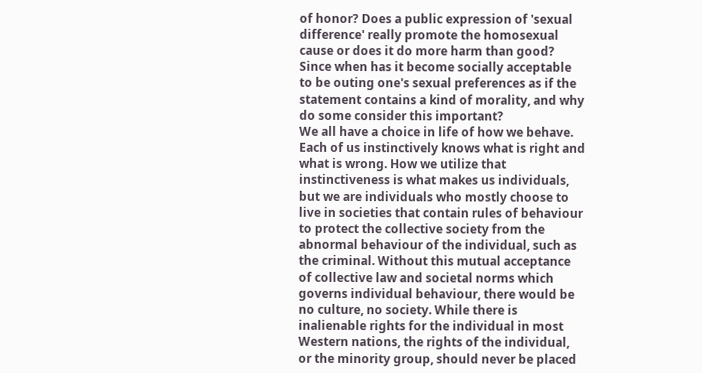of honor? Does a public expression of 'sexual difference' really promote the homosexual cause or does it do more harm than good? Since when has it become socially acceptable to be outing one's sexual preferences as if the statement contains a kind of morality, and why do some consider this important?
We all have a choice in life of how we behave. Each of us instinctively knows what is right and what is wrong. How we utilize that instinctiveness is what makes us individuals, but we are individuals who mostly choose to live in societies that contain rules of behaviour to protect the collective society from the abnormal behaviour of the individual, such as the criminal. Without this mutual acceptance of collective law and societal norms which governs individual behaviour, there would be no culture, no society. While there is inalienable rights for the individual in most Western nations, the rights of the individual, or the minority group, should never be placed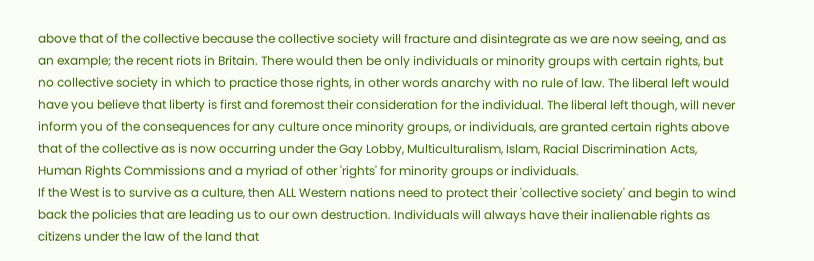above that of the collective because the collective society will fracture and disintegrate as we are now seeing, and as an example; the recent riots in Britain. There would then be only individuals or minority groups with certain rights, but no collective society in which to practice those rights, in other words anarchy with no rule of law. The liberal left would have you believe that liberty is first and foremost their consideration for the individual. The liberal left though, will never inform you of the consequences for any culture once minority groups, or individuals, are granted certain rights above that of the collective as is now occurring under the Gay Lobby, Multiculturalism, Islam, Racial Discrimination Acts, Human Rights Commissions and a myriad of other 'rights' for minority groups or individuals.
If the West is to survive as a culture, then ALL Western nations need to protect their 'collective society' and begin to wind back the policies that are leading us to our own destruction. Individuals will always have their inalienable rights as citizens under the law of the land that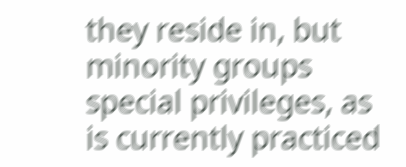they reside in, but minority groups special privileges, as is currently practiced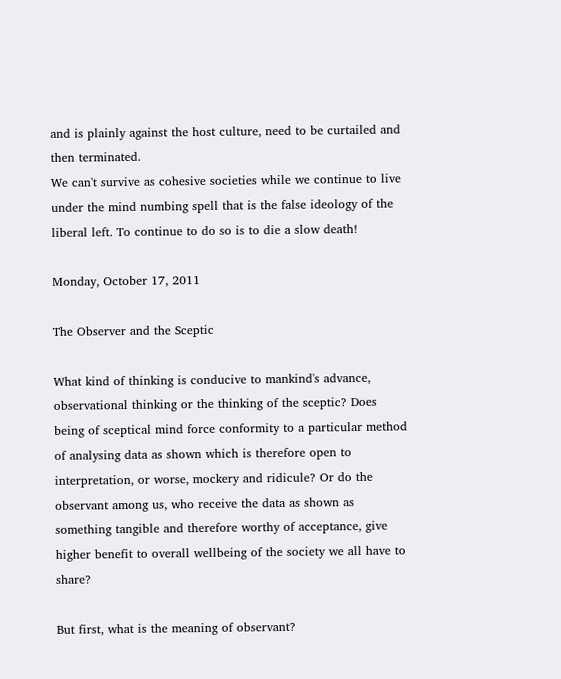and is plainly against the host culture, need to be curtailed and then terminated.
We can't survive as cohesive societies while we continue to live under the mind numbing spell that is the false ideology of the liberal left. To continue to do so is to die a slow death!

Monday, October 17, 2011

The Observer and the Sceptic

What kind of thinking is conducive to mankind's advance, observational thinking or the thinking of the sceptic? Does being of sceptical mind force conformity to a particular method of analysing data as shown which is therefore open to interpretation, or worse, mockery and ridicule? Or do the observant among us, who receive the data as shown as something tangible and therefore worthy of acceptance, give higher benefit to overall wellbeing of the society we all have to share?

But first, what is the meaning of observant?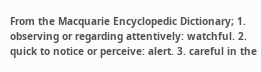From the Macquarie Encyclopedic Dictionary; 1. observing or regarding attentively: watchful. 2. quick to notice or perceive: alert. 3. careful in the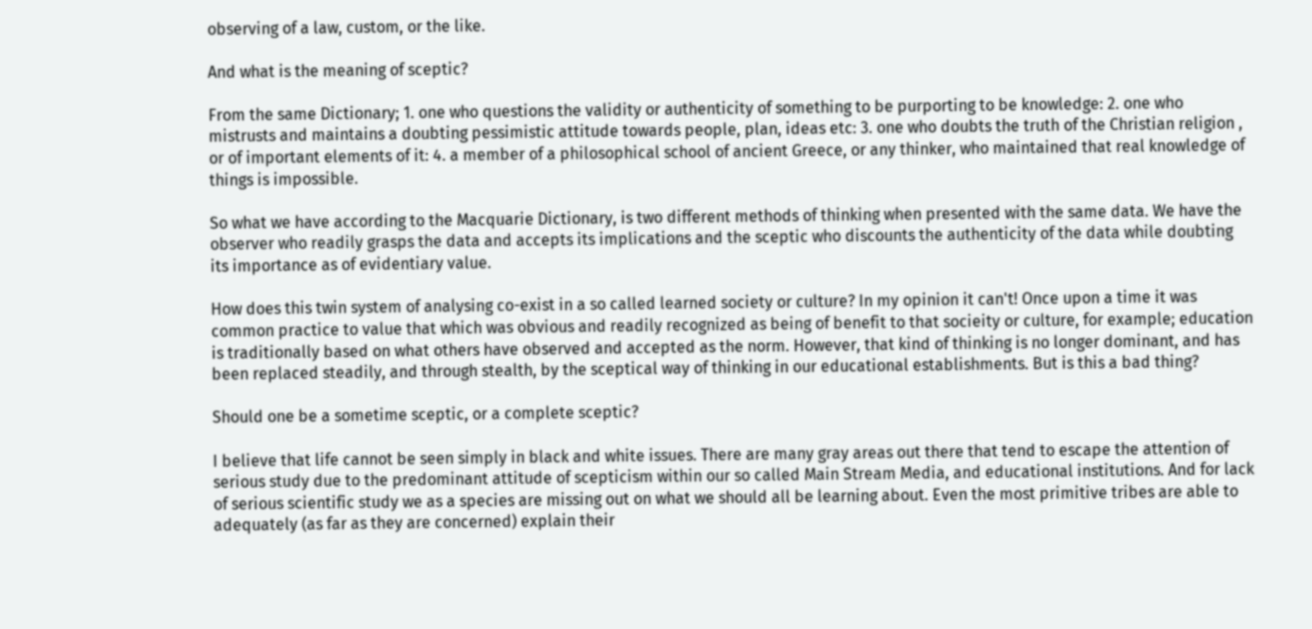observing of a law, custom, or the like.

And what is the meaning of sceptic?

From the same Dictionary; 1. one who questions the validity or authenticity of something to be purporting to be knowledge: 2. one who mistrusts and maintains a doubting pessimistic attitude towards people, plan, ideas etc: 3. one who doubts the truth of the Christian religion , or of important elements of it: 4. a member of a philosophical school of ancient Greece, or any thinker, who maintained that real knowledge of things is impossible.

So what we have according to the Macquarie Dictionary, is two different methods of thinking when presented with the same data. We have the observer who readily grasps the data and accepts its implications and the sceptic who discounts the authenticity of the data while doubting its importance as of evidentiary value.

How does this twin system of analysing co-exist in a so called learned society or culture? In my opinion it can't! Once upon a time it was common practice to value that which was obvious and readily recognized as being of benefit to that socieity or culture, for example; education is traditionally based on what others have observed and accepted as the norm. However, that kind of thinking is no longer dominant, and has been replaced steadily, and through stealth, by the sceptical way of thinking in our educational establishments. But is this a bad thing?

Should one be a sometime sceptic, or a complete sceptic?

I believe that life cannot be seen simply in black and white issues. There are many gray areas out there that tend to escape the attention of serious study due to the predominant attitude of scepticism within our so called Main Stream Media, and educational institutions. And for lack of serious scientific study we as a species are missing out on what we should all be learning about. Even the most primitive tribes are able to adequately (as far as they are concerned) explain their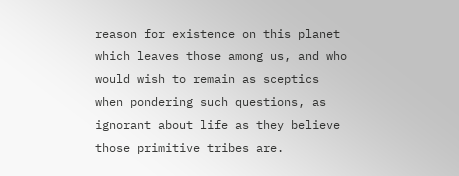reason for existence on this planet which leaves those among us, and who would wish to remain as sceptics when pondering such questions, as ignorant about life as they believe those primitive tribes are.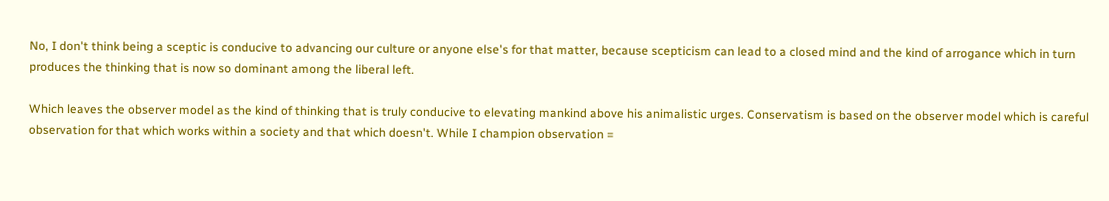No, I don't think being a sceptic is conducive to advancing our culture or anyone else's for that matter, because scepticism can lead to a closed mind and the kind of arrogance which in turn produces the thinking that is now so dominant among the liberal left.

Which leaves the observer model as the kind of thinking that is truly conducive to elevating mankind above his animalistic urges. Conservatism is based on the observer model which is careful observation for that which works within a society and that which doesn't. While I champion observation =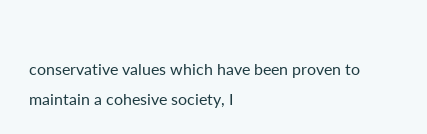conservative values which have been proven to maintain a cohesive society, I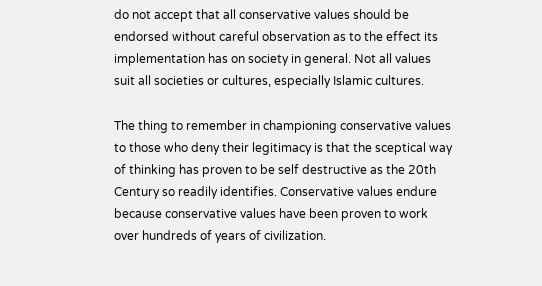do not accept that all conservative values should be endorsed without careful observation as to the effect its implementation has on society in general. Not all values suit all societies or cultures, especially Islamic cultures.

The thing to remember in championing conservative values to those who deny their legitimacy is that the sceptical way of thinking has proven to be self destructive as the 20th Century so readily identifies. Conservative values endure because conservative values have been proven to work over hundreds of years of civilization.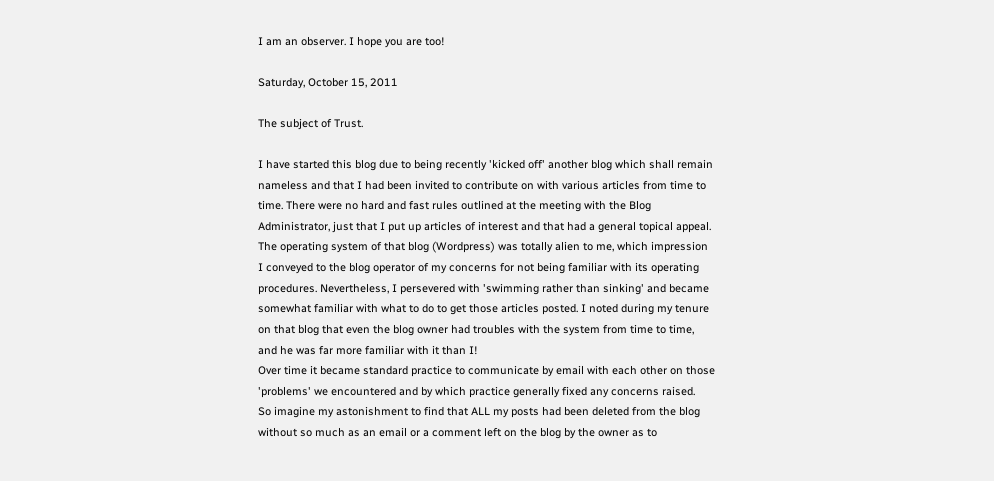I am an observer. I hope you are too!

Saturday, October 15, 2011

The subject of Trust.

I have started this blog due to being recently 'kicked off' another blog which shall remain nameless and that I had been invited to contribute on with various articles from time to time. There were no hard and fast rules outlined at the meeting with the Blog Administrator, just that I put up articles of interest and that had a general topical appeal.
The operating system of that blog (Wordpress) was totally alien to me, which impression I conveyed to the blog operator of my concerns for not being familiar with its operating procedures. Nevertheless, I persevered with 'swimming rather than sinking' and became somewhat familiar with what to do to get those articles posted. I noted during my tenure on that blog that even the blog owner had troubles with the system from time to time, and he was far more familiar with it than I!
Over time it became standard practice to communicate by email with each other on those 'problems' we encountered and by which practice generally fixed any concerns raised.
So imagine my astonishment to find that ALL my posts had been deleted from the blog without so much as an email or a comment left on the blog by the owner as to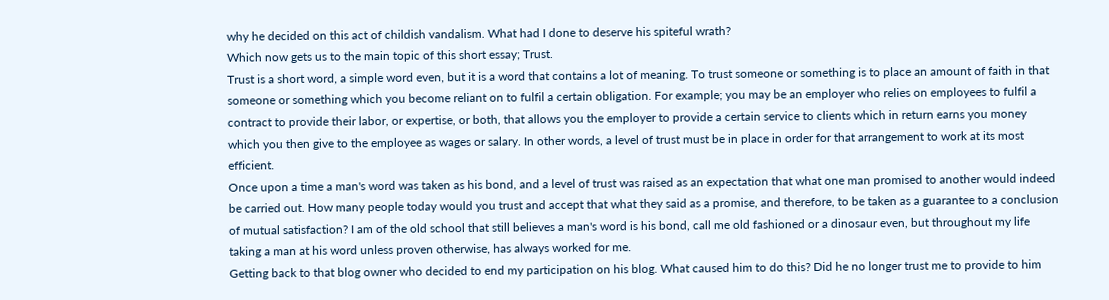why he decided on this act of childish vandalism. What had I done to deserve his spiteful wrath?
Which now gets us to the main topic of this short essay; Trust.
Trust is a short word, a simple word even, but it is a word that contains a lot of meaning. To trust someone or something is to place an amount of faith in that someone or something which you become reliant on to fulfil a certain obligation. For example; you may be an employer who relies on employees to fulfil a contract to provide their labor, or expertise, or both, that allows you the employer to provide a certain service to clients which in return earns you money which you then give to the employee as wages or salary. In other words, a level of trust must be in place in order for that arrangement to work at its most efficient.
Once upon a time a man's word was taken as his bond, and a level of trust was raised as an expectation that what one man promised to another would indeed be carried out. How many people today would you trust and accept that what they said as a promise, and therefore, to be taken as a guarantee to a conclusion of mutual satisfaction? I am of the old school that still believes a man's word is his bond, call me old fashioned or a dinosaur even, but throughout my life taking a man at his word unless proven otherwise, has always worked for me.
Getting back to that blog owner who decided to end my participation on his blog. What caused him to do this? Did he no longer trust me to provide to him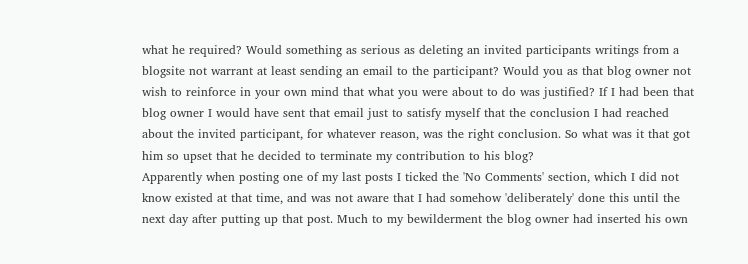what he required? Would something as serious as deleting an invited participants writings from a blogsite not warrant at least sending an email to the participant? Would you as that blog owner not wish to reinforce in your own mind that what you were about to do was justified? If I had been that blog owner I would have sent that email just to satisfy myself that the conclusion I had reached about the invited participant, for whatever reason, was the right conclusion. So what was it that got him so upset that he decided to terminate my contribution to his blog?
Apparently when posting one of my last posts I ticked the 'No Comments' section, which I did not know existed at that time, and was not aware that I had somehow 'deliberately' done this until the next day after putting up that post. Much to my bewilderment the blog owner had inserted his own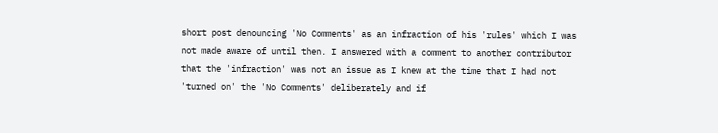short post denouncing 'No Comments' as an infraction of his 'rules' which I was not made aware of until then. I answered with a comment to another contributor that the 'infraction' was not an issue as I knew at the time that I had not 'turned on' the 'No Comments' deliberately and if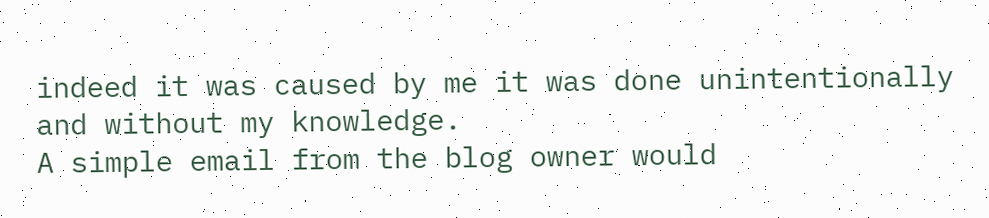indeed it was caused by me it was done unintentionally and without my knowledge.
A simple email from the blog owner would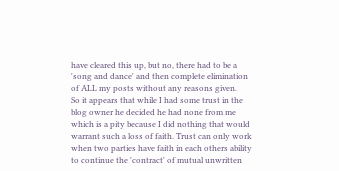have cleared this up, but no, there had to be a 'song and dance' and then complete elimination of ALL my posts without any reasons given.
So it appears that while I had some trust in the blog owner he decided he had none from me which is a pity because I did nothing that would warrant such a loss of faith. Trust can only work when two parties have faith in each others ability to continue the 'contract' of mutual unwritten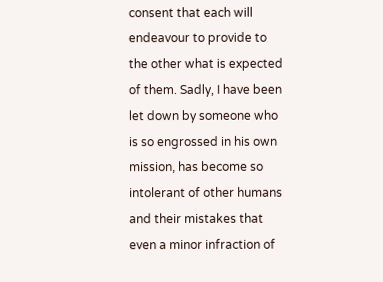consent that each will endeavour to provide to the other what is expected of them. Sadly, I have been let down by someone who is so engrossed in his own mission, has become so intolerant of other humans and their mistakes that even a minor infraction of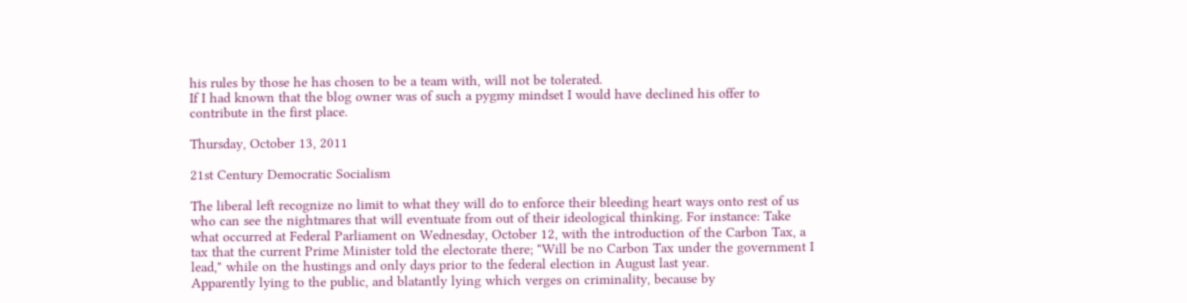his rules by those he has chosen to be a team with, will not be tolerated.
If I had known that the blog owner was of such a pygmy mindset I would have declined his offer to contribute in the first place.

Thursday, October 13, 2011

21st Century Democratic Socialism

The liberal left recognize no limit to what they will do to enforce their bleeding heart ways onto rest of us who can see the nightmares that will eventuate from out of their ideological thinking. For instance: Take what occurred at Federal Parliament on Wednesday, October 12, with the introduction of the Carbon Tax, a tax that the current Prime Minister told the electorate there; "Will be no Carbon Tax under the government I lead," while on the hustings and only days prior to the federal election in August last year.
Apparently lying to the public, and blatantly lying which verges on criminality, because by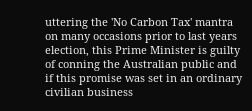uttering the 'No Carbon Tax' mantra on many occasions prior to last years election, this Prime Minister is guilty of conning the Australian public and if this promise was set in an ordinary civilian business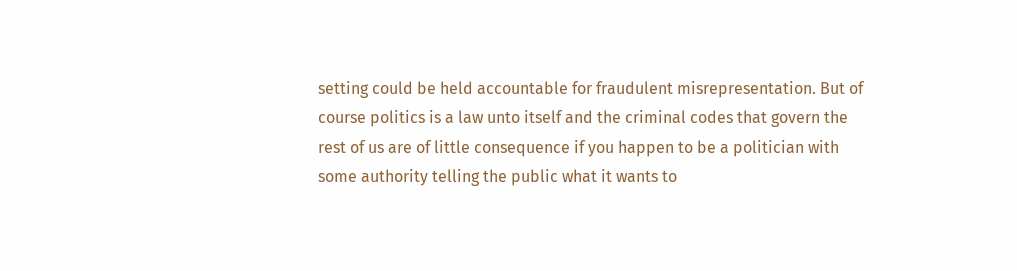setting could be held accountable for fraudulent misrepresentation. But of course politics is a law unto itself and the criminal codes that govern the rest of us are of little consequence if you happen to be a politician with some authority telling the public what it wants to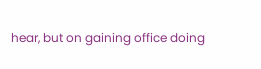hear, but on gaining office doing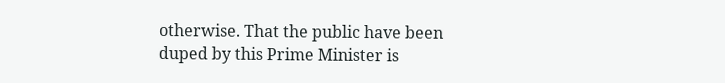otherwise. That the public have been duped by this Prime Minister is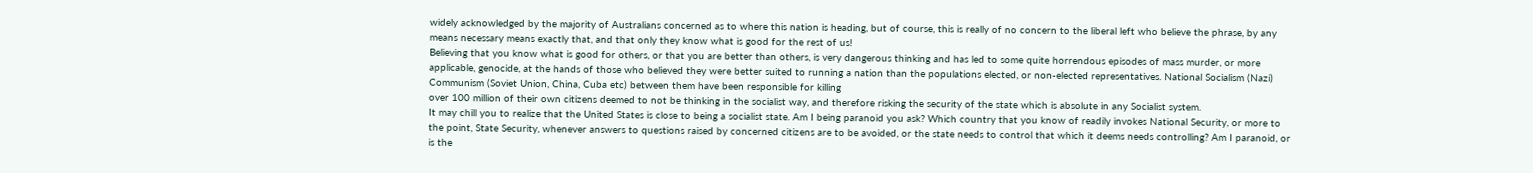widely acknowledged by the majority of Australians concerned as to where this nation is heading, but of course, this is really of no concern to the liberal left who believe the phrase, by any means necessary means exactly that, and that only they know what is good for the rest of us!
Believing that you know what is good for others, or that you are better than others, is very dangerous thinking and has led to some quite horrendous episodes of mass murder, or more applicable, genocide, at the hands of those who believed they were better suited to running a nation than the populations elected, or non-elected representatives. National Socialism (Nazi) Communism (Soviet Union, China, Cuba etc) between them have been responsible for killing
over 100 million of their own citizens deemed to not be thinking in the socialist way, and therefore risking the security of the state which is absolute in any Socialist system.
It may chill you to realize that the United States is close to being a socialist state. Am I being paranoid you ask? Which country that you know of readily invokes National Security, or more to the point, State Security, whenever answers to questions raised by concerned citizens are to be avoided, or the state needs to control that which it deems needs controlling? Am I paranoid, or is the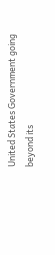United States Government going beyond its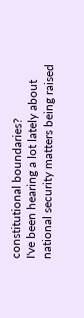constitutional boundaries?
I've been hearing a lot lately about national security matters being raised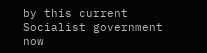by this current Socialist government now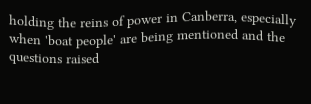holding the reins of power in Canberra, especially when 'boat people' are being mentioned and the questions raised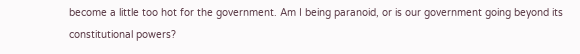become a little too hot for the government. Am I being paranoid, or is our government going beyond its constitutional powers?